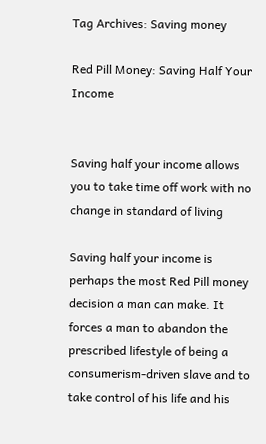Tag Archives: Saving money

Red Pill Money: Saving Half Your Income


Saving half your income allows you to take time off work with no change in standard of living

Saving half your income is perhaps the most Red Pill money decision a man can make. It forces a man to abandon the prescribed lifestyle of being a consumerism-driven slave and to take control of his life and his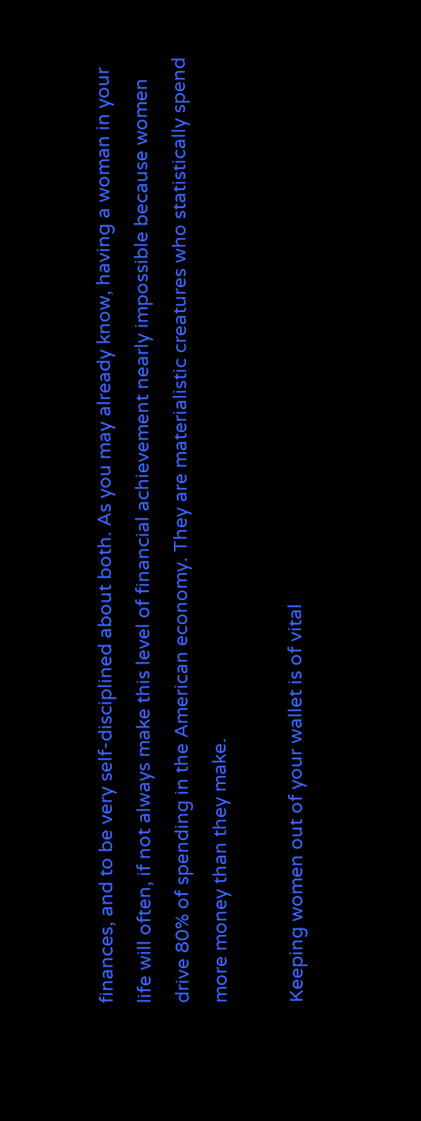finances, and to be very self-disciplined about both. As you may already know, having a woman in your life will often, if not always make this level of financial achievement nearly impossible because women drive 80% of spending in the American economy. They are materialistic creatures who statistically spend more money than they make.

Keeping women out of your wallet is of vital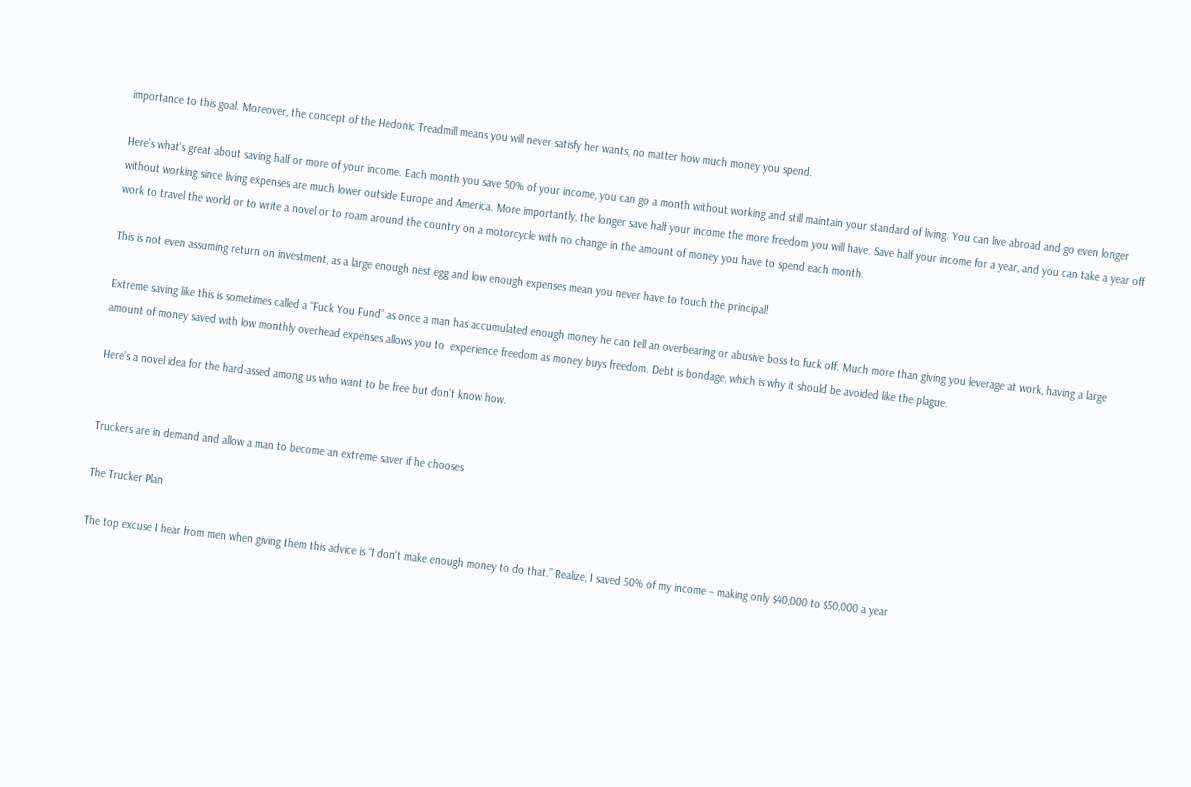importance to this goal. Moreover, the concept of the Hedonic Treadmill means you will never satisfy her wants, no matter how much money you spend.

Here’s what’s great about saving half or more of your income. Each month you save 50% of your income, you can go a month without working and still maintain your standard of living. You can live abroad and go even longer without working since living expenses are much lower outside Europe and America. More importantly, the longer save half your income the more freedom you will have. Save half your income for a year, and you can take a year off work to travel the world or to write a novel or to roam around the country on a motorcycle with no change in the amount of money you have to spend each month.

This is not even assuming return on investment, as a large enough nest egg and low enough expenses mean you never have to touch the principal!

Extreme saving like this is sometimes called a “Fuck You Fund” as once a man has accumulated enough money he can tell an overbearing or abusive boss to fuck off. Much more than giving you leverage at work, having a large amount of money saved with low monthly overhead expenses allows you to  experience freedom as money buys freedom. Debt is bondage, which is why it should be avoided like the plague.

Here’s a novel idea for the hard-assed among us who want to be free but don’t know how.


Truckers are in demand and allow a man to become an extreme saver if he chooses

The Trucker Plan

The top excuse I hear from men when giving them this advice is “I don’t make enough money to do that.” Realize, I saved 50% of my income – making only $40,000 to $50,000 a year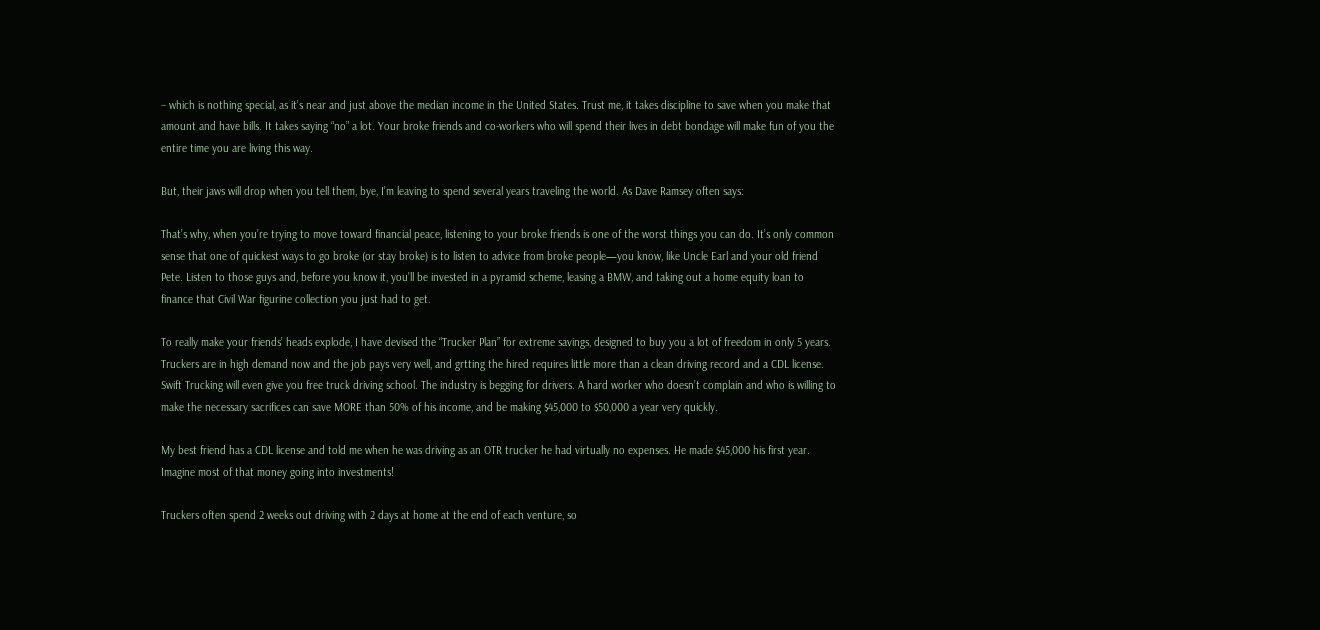– which is nothing special, as it’s near and just above the median income in the United States. Trust me, it takes discipline to save when you make that amount and have bills. It takes saying “no” a lot. Your broke friends and co-workers who will spend their lives in debt bondage will make fun of you the entire time you are living this way.

But, their jaws will drop when you tell them, bye, I’m leaving to spend several years traveling the world. As Dave Ramsey often says:

That’s why, when you’re trying to move toward financial peace, listening to your broke friends is one of the worst things you can do. It’s only common sense that one of quickest ways to go broke (or stay broke) is to listen to advice from broke people—you know, like Uncle Earl and your old friend Pete. Listen to those guys and, before you know it, you’ll be invested in a pyramid scheme, leasing a BMW, and taking out a home equity loan to finance that Civil War figurine collection you just had to get.

To really make your friends’ heads explode, I have devised the “Trucker Plan” for extreme savings, designed to buy you a lot of freedom in only 5 years. Truckers are in high demand now and the job pays very well, and grtting the hired requires little more than a clean driving record and a CDL license. Swift Trucking will even give you free truck driving school. The industry is begging for drivers. A hard worker who doesn’t complain and who is willing to make the necessary sacrifices can save MORE than 50% of his income, and be making $45,000 to $50,000 a year very quickly.

My best friend has a CDL license and told me when he was driving as an OTR trucker he had virtually no expenses. He made $45,000 his first year. Imagine most of that money going into investments!

Truckers often spend 2 weeks out driving with 2 days at home at the end of each venture, so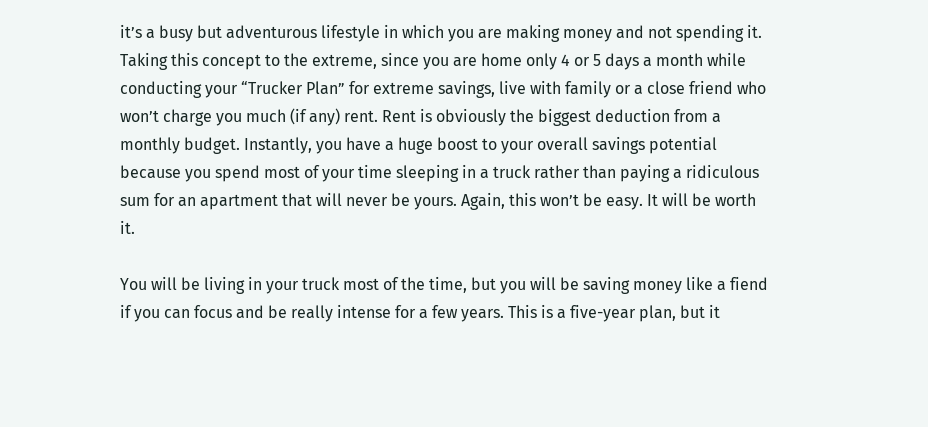it’s a busy but adventurous lifestyle in which you are making money and not spending it. Taking this concept to the extreme, since you are home only 4 or 5 days a month while conducting your “Trucker Plan” for extreme savings, live with family or a close friend who won’t charge you much (if any) rent. Rent is obviously the biggest deduction from a monthly budget. Instantly, you have a huge boost to your overall savings potential because you spend most of your time sleeping in a truck rather than paying a ridiculous sum for an apartment that will never be yours. Again, this won’t be easy. It will be worth it.

You will be living in your truck most of the time, but you will be saving money like a fiend if you can focus and be really intense for a few years. This is a five-year plan, but it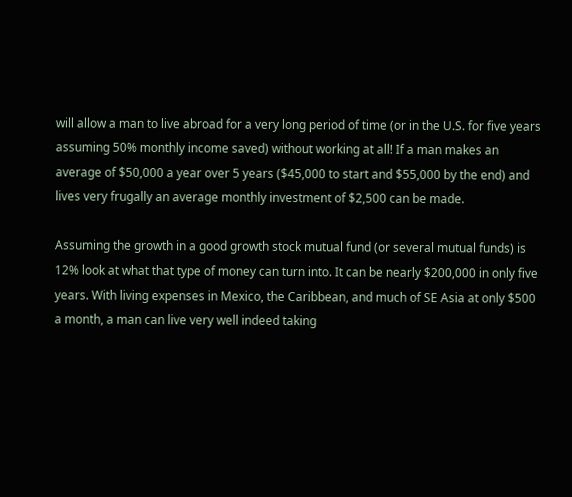will allow a man to live abroad for a very long period of time (or in the U.S. for five years assuming 50% monthly income saved) without working at all! If a man makes an average of $50,000 a year over 5 years ($45,000 to start and $55,000 by the end) and lives very frugally an average monthly investment of $2,500 can be made.

Assuming the growth in a good growth stock mutual fund (or several mutual funds) is 12% look at what that type of money can turn into. It can be nearly $200,000 in only five years. With living expenses in Mexico, the Caribbean, and much of SE Asia at only $500 a month, a man can live very well indeed taking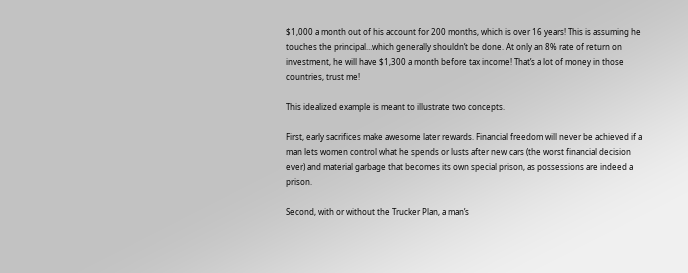$1,000 a month out of his account for 200 months, which is over 16 years! This is assuming he touches the principal…which generally shouldn’t be done. At only an 8% rate of return on investment, he will have $1,300 a month before tax income! That’s a lot of money in those countries, trust me!

This idealized example is meant to illustrate two concepts.

First, early sacrifices make awesome later rewards. Financial freedom will never be achieved if a man lets women control what he spends or lusts after new cars (the worst financial decision ever) and material garbage that becomes its own special prison, as possessions are indeed a prison.

Second, with or without the Trucker Plan, a man’s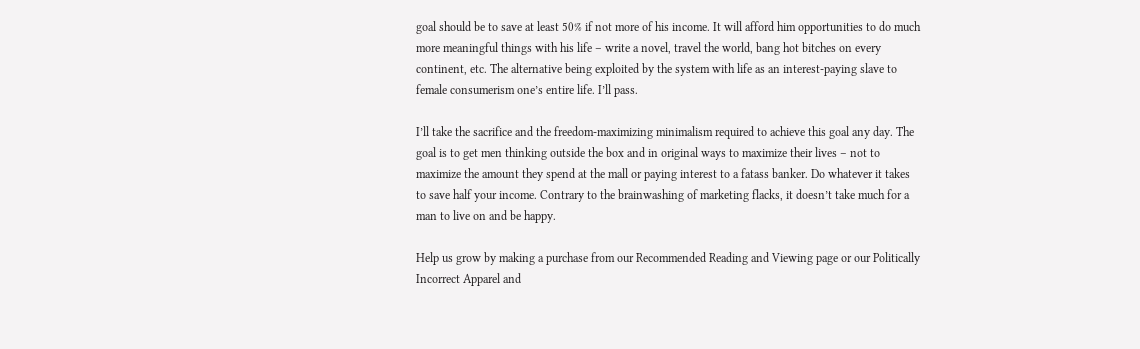goal should be to save at least 50% if not more of his income. It will afford him opportunities to do much more meaningful things with his life – write a novel, travel the world, bang hot bitches on every continent, etc. The alternative being exploited by the system with life as an interest-paying slave to female consumerism one’s entire life. I’ll pass.

I’ll take the sacrifice and the freedom-maximizing minimalism required to achieve this goal any day. The goal is to get men thinking outside the box and in original ways to maximize their lives – not to maximize the amount they spend at the mall or paying interest to a fatass banker. Do whatever it takes to save half your income. Contrary to the brainwashing of marketing flacks, it doesn’t take much for a man to live on and be happy.

Help us grow by making a purchase from our Recommended Reading and Viewing page or our Politically Incorrect Apparel and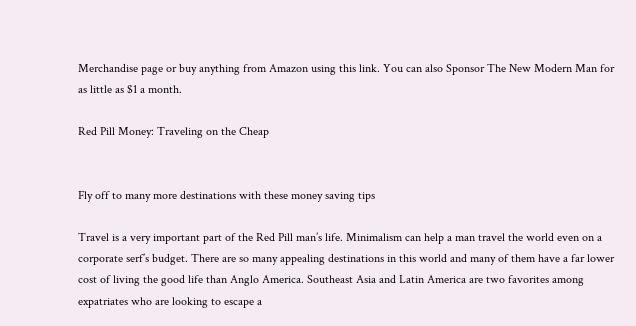Merchandise page or buy anything from Amazon using this link. You can also Sponsor The New Modern Man for as little as $1 a month.

Red Pill Money: Traveling on the Cheap


Fly off to many more destinations with these money saving tips

Travel is a very important part of the Red Pill man’s life. Minimalism can help a man travel the world even on a corporate serf’s budget. There are so many appealing destinations in this world and many of them have a far lower cost of living the good life than Anglo America. Southeast Asia and Latin America are two favorites among expatriates who are looking to escape a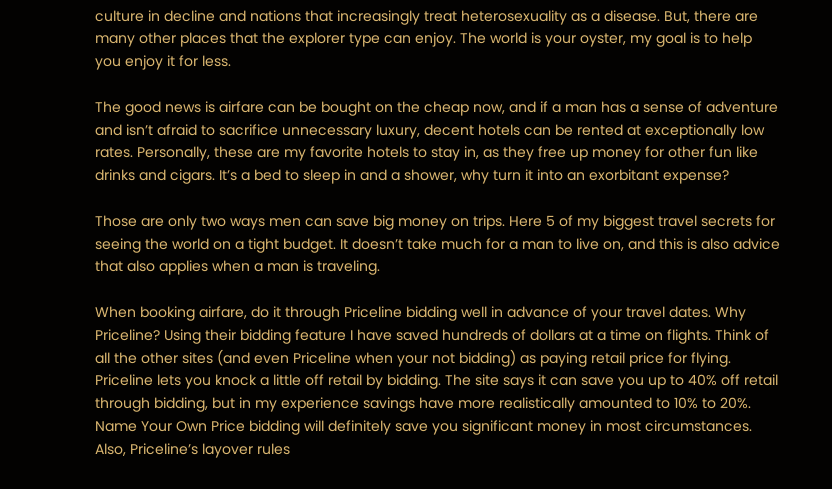culture in decline and nations that increasingly treat heterosexuality as a disease. But, there are many other places that the explorer type can enjoy. The world is your oyster, my goal is to help you enjoy it for less.

The good news is airfare can be bought on the cheap now, and if a man has a sense of adventure and isn’t afraid to sacrifice unnecessary luxury, decent hotels can be rented at exceptionally low rates. Personally, these are my favorite hotels to stay in, as they free up money for other fun like drinks and cigars. It’s a bed to sleep in and a shower, why turn it into an exorbitant expense?

Those are only two ways men can save big money on trips. Here 5 of my biggest travel secrets for seeing the world on a tight budget. It doesn’t take much for a man to live on, and this is also advice that also applies when a man is traveling.

When booking airfare, do it through Priceline bidding well in advance of your travel dates. Why Priceline? Using their bidding feature I have saved hundreds of dollars at a time on flights. Think of all the other sites (and even Priceline when your not bidding) as paying retail price for flying. Priceline lets you knock a little off retail by bidding. The site says it can save you up to 40% off retail through bidding, but in my experience savings have more realistically amounted to 10% to 20%. Name Your Own Price bidding will definitely save you significant money in most circumstances. Also, Priceline’s layover rules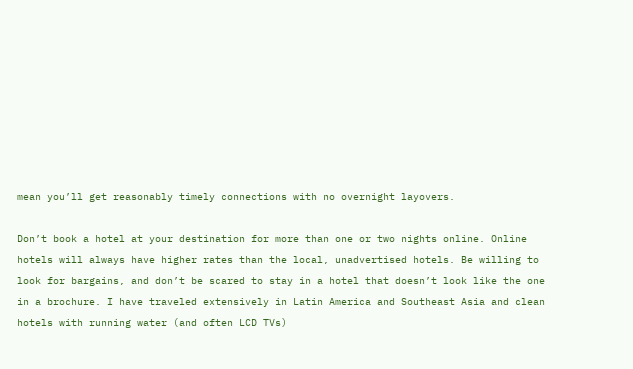mean you’ll get reasonably timely connections with no overnight layovers.

Don’t book a hotel at your destination for more than one or two nights online. Online hotels will always have higher rates than the local, unadvertised hotels. Be willing to look for bargains, and don’t be scared to stay in a hotel that doesn’t look like the one in a brochure. I have traveled extensively in Latin America and Southeast Asia and clean hotels with running water (and often LCD TVs)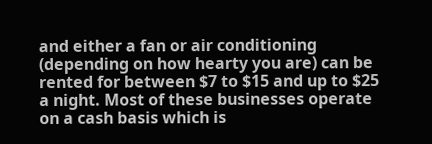and either a fan or air conditioning (depending on how hearty you are) can be rented for between $7 to $15 and up to $25 a night. Most of these businesses operate on a cash basis which is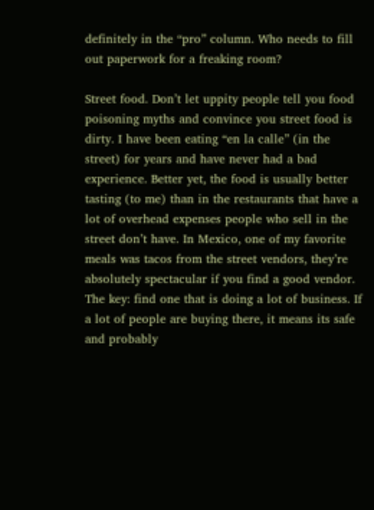definitely in the “pro” column. Who needs to fill out paperwork for a freaking room?

Street food. Don’t let uppity people tell you food poisoning myths and convince you street food is dirty. I have been eating “en la calle” (in the street) for years and have never had a bad experience. Better yet, the food is usually better tasting (to me) than in the restaurants that have a lot of overhead expenses people who sell in the street don’t have. In Mexico, one of my favorite meals was tacos from the street vendors, they’re absolutely spectacular if you find a good vendor. The key: find one that is doing a lot of business. If a lot of people are buying there, it means its safe and probably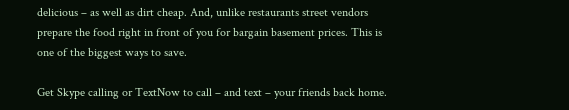delicious – as well as dirt cheap. And, unlike restaurants street vendors prepare the food right in front of you for bargain basement prices. This is one of the biggest ways to save.

Get Skype calling or TextNow to call – and text – your friends back home.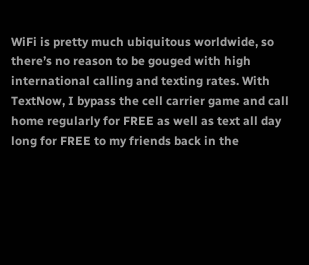WiFi is pretty much ubiquitous worldwide, so there’s no reason to be gouged with high international calling and texting rates. With TextNow, I bypass the cell carrier game and call home regularly for FREE as well as text all day long for FREE to my friends back in the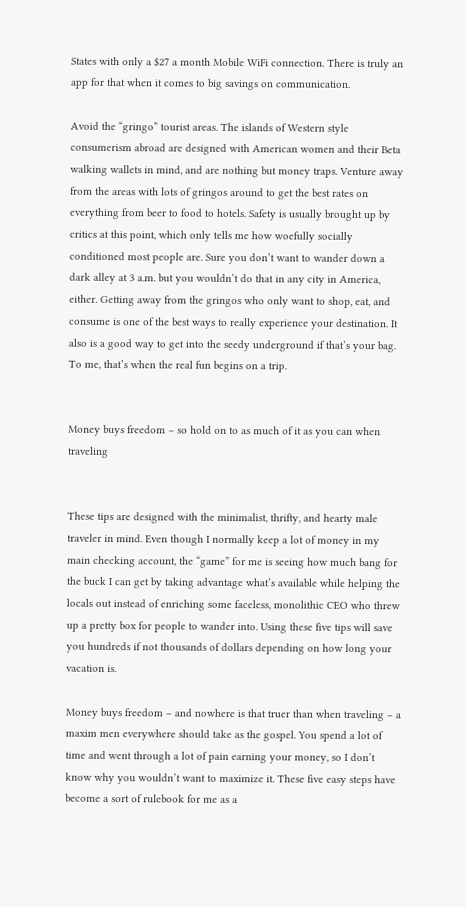States with only a $27 a month Mobile WiFi connection. There is truly an app for that when it comes to big savings on communication.

Avoid the “gringo” tourist areas. The islands of Western style consumerism abroad are designed with American women and their Beta walking wallets in mind, and are nothing but money traps. Venture away from the areas with lots of gringos around to get the best rates on everything from beer to food to hotels. Safety is usually brought up by critics at this point, which only tells me how woefully socially conditioned most people are. Sure you don’t want to wander down a dark alley at 3 a.m. but you wouldn’t do that in any city in America, either. Getting away from the gringos who only want to shop, eat, and consume is one of the best ways to really experience your destination. It also is a good way to get into the seedy underground if that’s your bag. To me, that’s when the real fun begins on a trip.


Money buys freedom – so hold on to as much of it as you can when traveling


These tips are designed with the minimalist, thrifty, and hearty male traveler in mind. Even though I normally keep a lot of money in my main checking account, the “game” for me is seeing how much bang for the buck I can get by taking advantage what’s available while helping the locals out instead of enriching some faceless, monolithic CEO who threw up a pretty box for people to wander into. Using these five tips will save you hundreds if not thousands of dollars depending on how long your vacation is.

Money buys freedom – and nowhere is that truer than when traveling – a maxim men everywhere should take as the gospel. You spend a lot of time and went through a lot of pain earning your money, so I don’t know why you wouldn’t want to maximize it. These five easy steps have become a sort of rulebook for me as a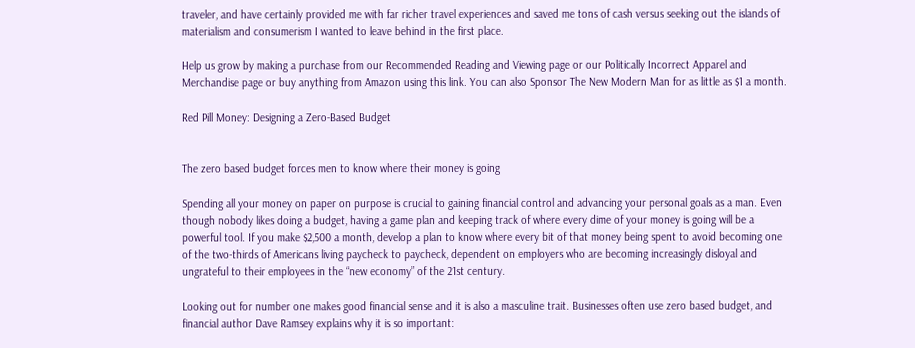traveler, and have certainly provided me with far richer travel experiences and saved me tons of cash versus seeking out the islands of materialism and consumerism I wanted to leave behind in the first place.

Help us grow by making a purchase from our Recommended Reading and Viewing page or our Politically Incorrect Apparel and Merchandise page or buy anything from Amazon using this link. You can also Sponsor The New Modern Man for as little as $1 a month.

Red Pill Money: Designing a Zero-Based Budget


The zero based budget forces men to know where their money is going

Spending all your money on paper on purpose is crucial to gaining financial control and advancing your personal goals as a man. Even though nobody likes doing a budget, having a game plan and keeping track of where every dime of your money is going will be a powerful tool. If you make $2,500 a month, develop a plan to know where every bit of that money being spent to avoid becoming one of the two-thirds of Americans living paycheck to paycheck, dependent on employers who are becoming increasingly disloyal and ungrateful to their employees in the “new economy” of the 21st century.

Looking out for number one makes good financial sense and it is also a masculine trait. Businesses often use zero based budget, and financial author Dave Ramsey explains why it is so important: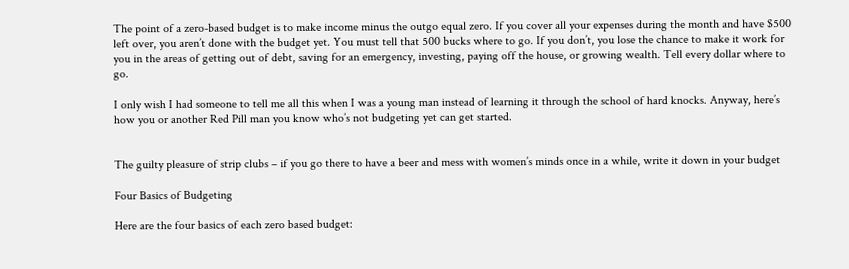The point of a zero-based budget is to make income minus the outgo equal zero. If you cover all your expenses during the month and have $500 left over, you aren’t done with the budget yet. You must tell that 500 bucks where to go. If you don’t, you lose the chance to make it work for you in the areas of getting out of debt, saving for an emergency, investing, paying off the house, or growing wealth. Tell every dollar where to go.

I only wish I had someone to tell me all this when I was a young man instead of learning it through the school of hard knocks. Anyway, here’s how you or another Red Pill man you know who’s not budgeting yet can get started.


The guilty pleasure of strip clubs – if you go there to have a beer and mess with women’s minds once in a while, write it down in your budget

Four Basics of Budgeting

Here are the four basics of each zero based budget: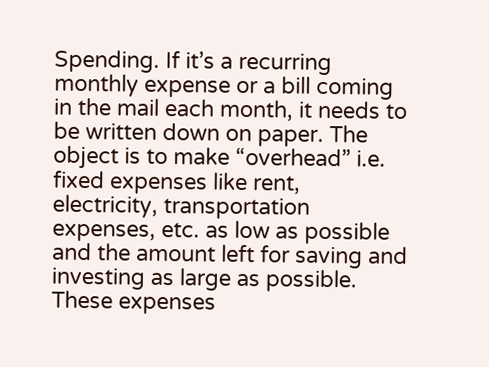Spending. If it’s a recurring monthly expense or a bill coming in the mail each month, it needs to be written down on paper. The object is to make “overhead” i.e. fixed expenses like rent, electricity, transportation expenses, etc. as low as possible and the amount left for saving and investing as large as possible. These expenses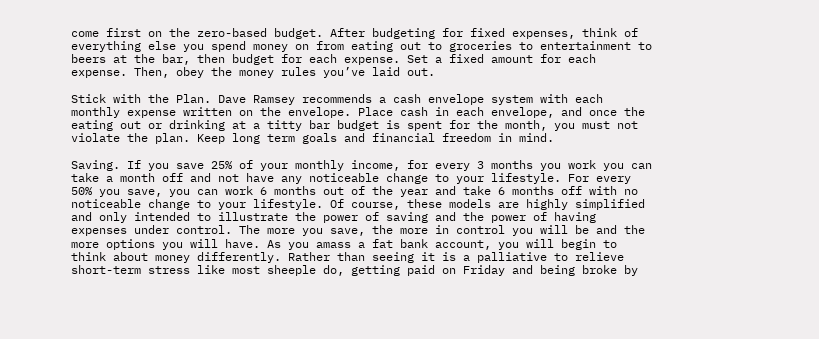come first on the zero-based budget. After budgeting for fixed expenses, think of everything else you spend money on from eating out to groceries to entertainment to beers at the bar, then budget for each expense. Set a fixed amount for each expense. Then, obey the money rules you’ve laid out.

Stick with the Plan. Dave Ramsey recommends a cash envelope system with each monthly expense written on the envelope. Place cash in each envelope, and once the eating out or drinking at a titty bar budget is spent for the month, you must not violate the plan. Keep long term goals and financial freedom in mind.

Saving. If you save 25% of your monthly income, for every 3 months you work you can take a month off and not have any noticeable change to your lifestyle. For every 50% you save, you can work 6 months out of the year and take 6 months off with no noticeable change to your lifestyle. Of course, these models are highly simplified and only intended to illustrate the power of saving and the power of having expenses under control. The more you save, the more in control you will be and the more options you will have. As you amass a fat bank account, you will begin to think about money differently. Rather than seeing it is a palliative to relieve short-term stress like most sheeple do, getting paid on Friday and being broke by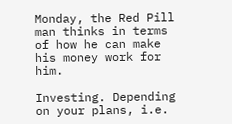Monday, the Red Pill man thinks in terms of how he can make his money work for him.

Investing. Depending on your plans, i.e.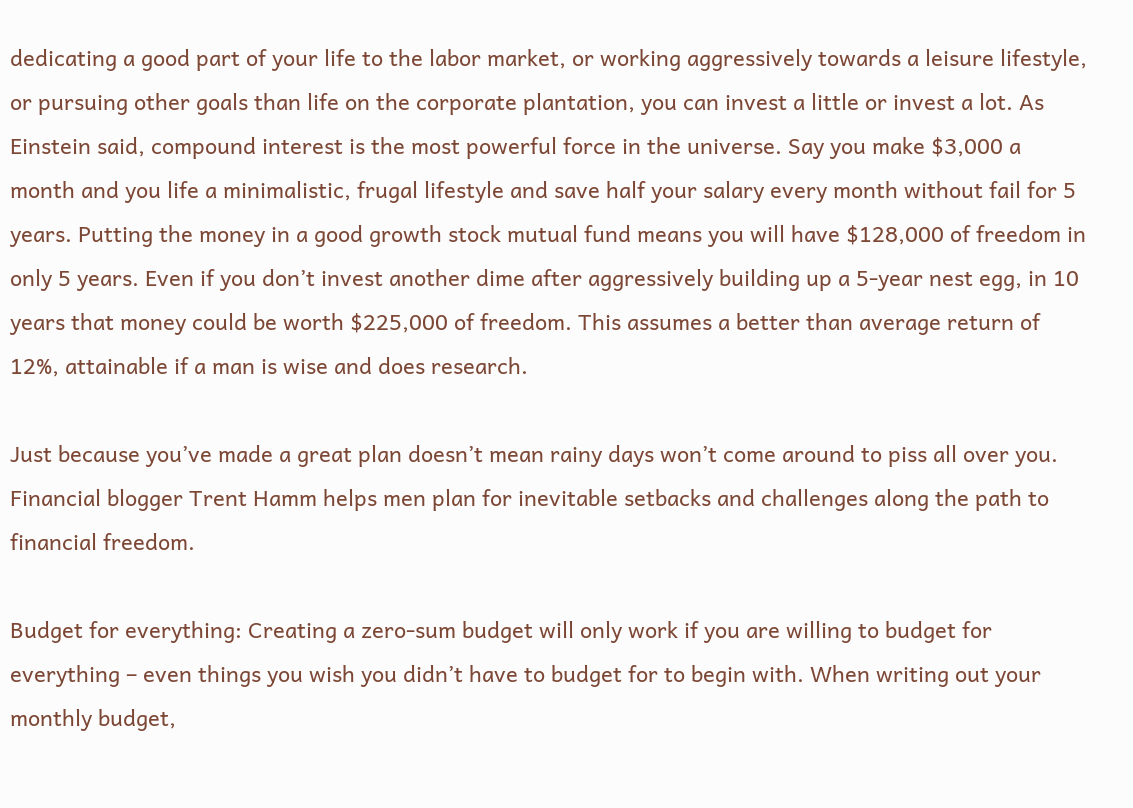dedicating a good part of your life to the labor market, or working aggressively towards a leisure lifestyle, or pursuing other goals than life on the corporate plantation, you can invest a little or invest a lot. As Einstein said, compound interest is the most powerful force in the universe. Say you make $3,000 a month and you life a minimalistic, frugal lifestyle and save half your salary every month without fail for 5 years. Putting the money in a good growth stock mutual fund means you will have $128,000 of freedom in only 5 years. Even if you don’t invest another dime after aggressively building up a 5-year nest egg, in 10 years that money could be worth $225,000 of freedom. This assumes a better than average return of 12%, attainable if a man is wise and does research.

Just because you’ve made a great plan doesn’t mean rainy days won’t come around to piss all over you. Financial blogger Trent Hamm helps men plan for inevitable setbacks and challenges along the path to financial freedom.

Budget for everything: Creating a zero-sum budget will only work if you are willing to budget for everything – even things you wish you didn’t have to budget for to begin with. When writing out your monthly budget,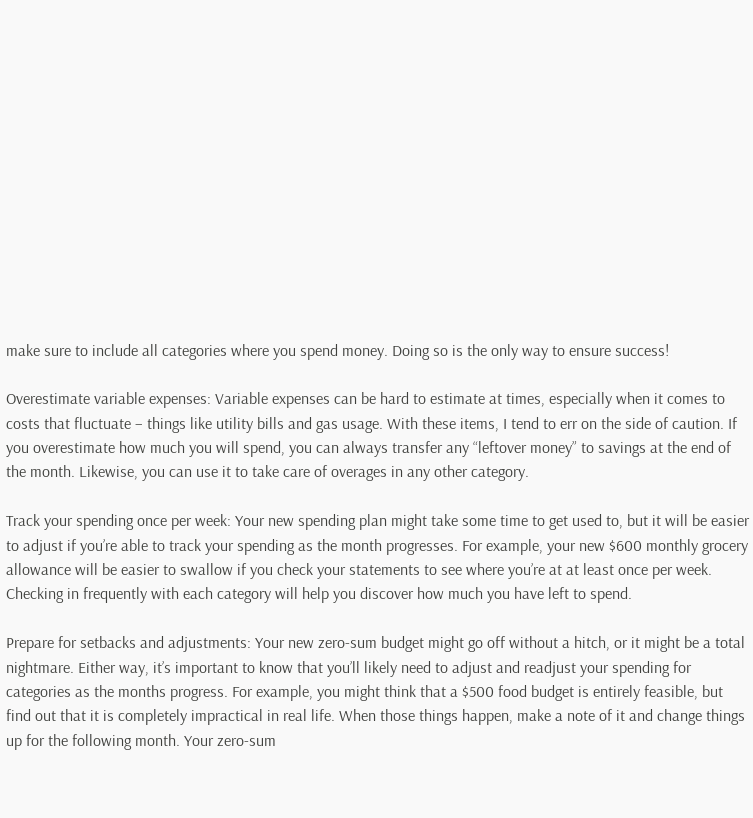make sure to include all categories where you spend money. Doing so is the only way to ensure success!

Overestimate variable expenses: Variable expenses can be hard to estimate at times, especially when it comes to costs that fluctuate – things like utility bills and gas usage. With these items, I tend to err on the side of caution. If you overestimate how much you will spend, you can always transfer any “leftover money” to savings at the end of the month. Likewise, you can use it to take care of overages in any other category.

Track your spending once per week: Your new spending plan might take some time to get used to, but it will be easier to adjust if you’re able to track your spending as the month progresses. For example, your new $600 monthly grocery allowance will be easier to swallow if you check your statements to see where you’re at at least once per week. Checking in frequently with each category will help you discover how much you have left to spend.

Prepare for setbacks and adjustments: Your new zero-sum budget might go off without a hitch, or it might be a total nightmare. Either way, it’s important to know that you’ll likely need to adjust and readjust your spending for categories as the months progress. For example, you might think that a $500 food budget is entirely feasible, but find out that it is completely impractical in real life. When those things happen, make a note of it and change things up for the following month. Your zero-sum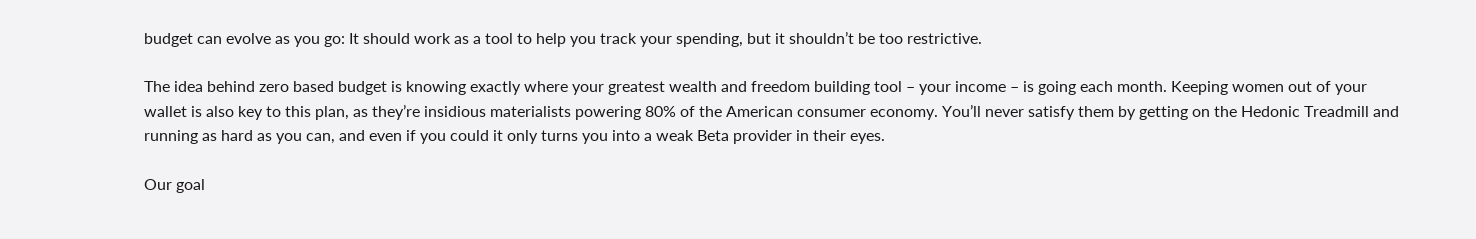budget can evolve as you go: It should work as a tool to help you track your spending, but it shouldn’t be too restrictive.

The idea behind zero based budget is knowing exactly where your greatest wealth and freedom building tool – your income – is going each month. Keeping women out of your wallet is also key to this plan, as they’re insidious materialists powering 80% of the American consumer economy. You’ll never satisfy them by getting on the Hedonic Treadmill and running as hard as you can, and even if you could it only turns you into a weak Beta provider in their eyes.

Our goal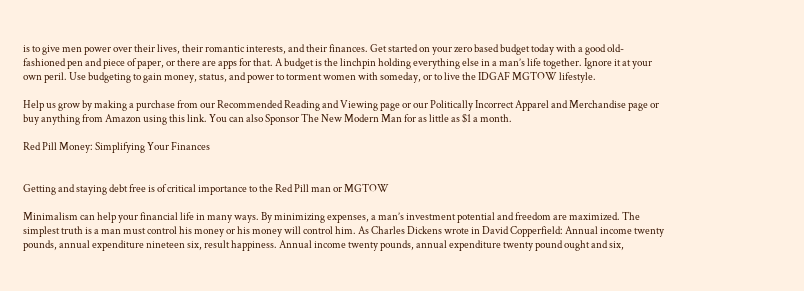is to give men power over their lives, their romantic interests, and their finances. Get started on your zero based budget today with a good old-fashioned pen and piece of paper, or there are apps for that. A budget is the linchpin holding everything else in a man’s life together. Ignore it at your own peril. Use budgeting to gain money, status, and power to torment women with someday, or to live the IDGAF MGTOW lifestyle.

Help us grow by making a purchase from our Recommended Reading and Viewing page or our Politically Incorrect Apparel and Merchandise page or buy anything from Amazon using this link. You can also Sponsor The New Modern Man for as little as $1 a month.

Red Pill Money: Simplifying Your Finances


Getting and staying debt free is of critical importance to the Red Pill man or MGTOW

Minimalism can help your financial life in many ways. By minimizing expenses, a man’s investment potential and freedom are maximized. The simplest truth is a man must control his money or his money will control him. As Charles Dickens wrote in David Copperfield: Annual income twenty pounds, annual expenditure nineteen six, result happiness. Annual income twenty pounds, annual expenditure twenty pound ought and six,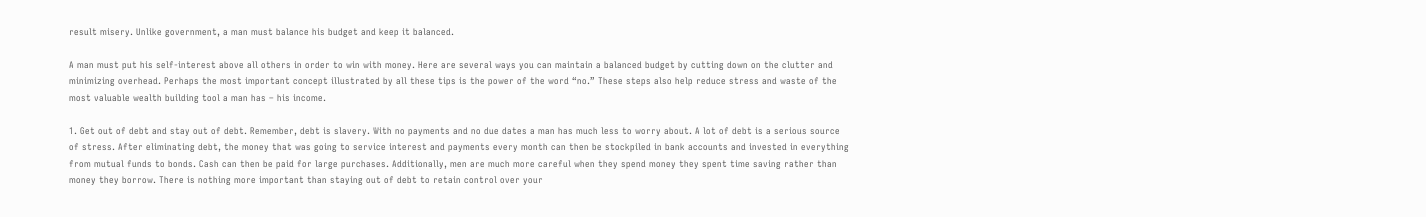result misery. Unlike government, a man must balance his budget and keep it balanced.

A man must put his self-interest above all others in order to win with money. Here are several ways you can maintain a balanced budget by cutting down on the clutter and minimizing overhead. Perhaps the most important concept illustrated by all these tips is the power of the word “no.” These steps also help reduce stress and waste of the most valuable wealth building tool a man has – his income.

1. Get out of debt and stay out of debt. Remember, debt is slavery. With no payments and no due dates a man has much less to worry about. A lot of debt is a serious source of stress. After eliminating debt, the money that was going to service interest and payments every month can then be stockpiled in bank accounts and invested in everything from mutual funds to bonds. Cash can then be paid for large purchases. Additionally, men are much more careful when they spend money they spent time saving rather than money they borrow. There is nothing more important than staying out of debt to retain control over your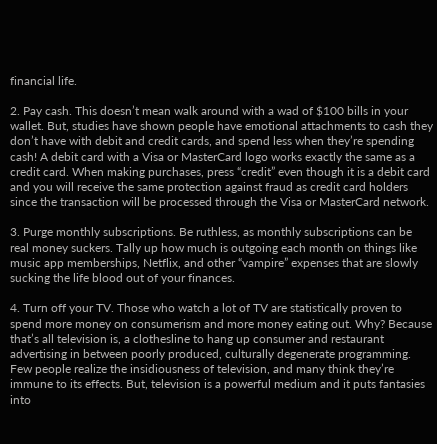financial life.

2. Pay cash. This doesn’t mean walk around with a wad of $100 bills in your wallet. But, studies have shown people have emotional attachments to cash they don’t have with debit and credit cards, and spend less when they’re spending cash! A debit card with a Visa or MasterCard logo works exactly the same as a credit card. When making purchases, press “credit” even though it is a debit card and you will receive the same protection against fraud as credit card holders since the transaction will be processed through the Visa or MasterCard network.

3. Purge monthly subscriptions. Be ruthless, as monthly subscriptions can be real money suckers. Tally up how much is outgoing each month on things like music app memberships, Netflix, and other “vampire” expenses that are slowly sucking the life blood out of your finances.

4. Turn off your TV. Those who watch a lot of TV are statistically proven to spend more money on consumerism and more money eating out. Why? Because that’s all television is, a clothesline to hang up consumer and restaurant advertising in between poorly produced, culturally degenerate programming. Few people realize the insidiousness of television, and many think they’re immune to its effects. But, television is a powerful medium and it puts fantasies into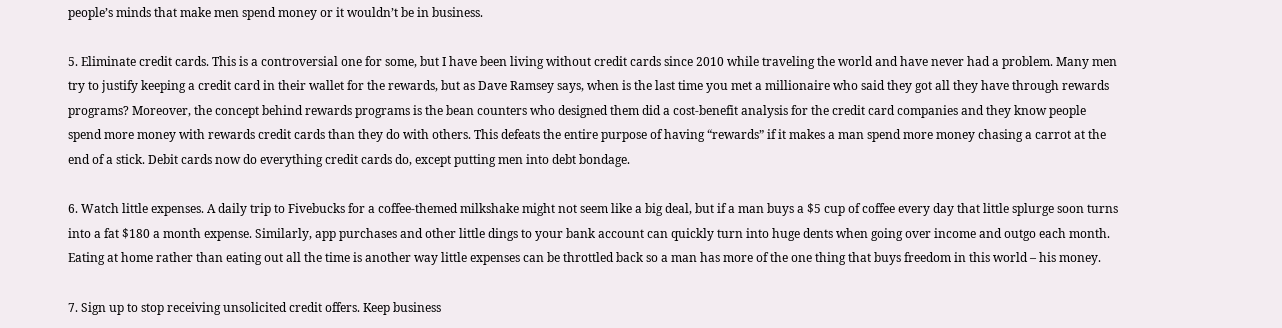people’s minds that make men spend money or it wouldn’t be in business.

5. Eliminate credit cards. This is a controversial one for some, but I have been living without credit cards since 2010 while traveling the world and have never had a problem. Many men try to justify keeping a credit card in their wallet for the rewards, but as Dave Ramsey says, when is the last time you met a millionaire who said they got all they have through rewards programs? Moreover, the concept behind rewards programs is the bean counters who designed them did a cost-benefit analysis for the credit card companies and they know people spend more money with rewards credit cards than they do with others. This defeats the entire purpose of having “rewards” if it makes a man spend more money chasing a carrot at the end of a stick. Debit cards now do everything credit cards do, except putting men into debt bondage.

6. Watch little expenses. A daily trip to Fivebucks for a coffee-themed milkshake might not seem like a big deal, but if a man buys a $5 cup of coffee every day that little splurge soon turns into a fat $180 a month expense. Similarly, app purchases and other little dings to your bank account can quickly turn into huge dents when going over income and outgo each month. Eating at home rather than eating out all the time is another way little expenses can be throttled back so a man has more of the one thing that buys freedom in this world – his money.

7. Sign up to stop receiving unsolicited credit offers. Keep business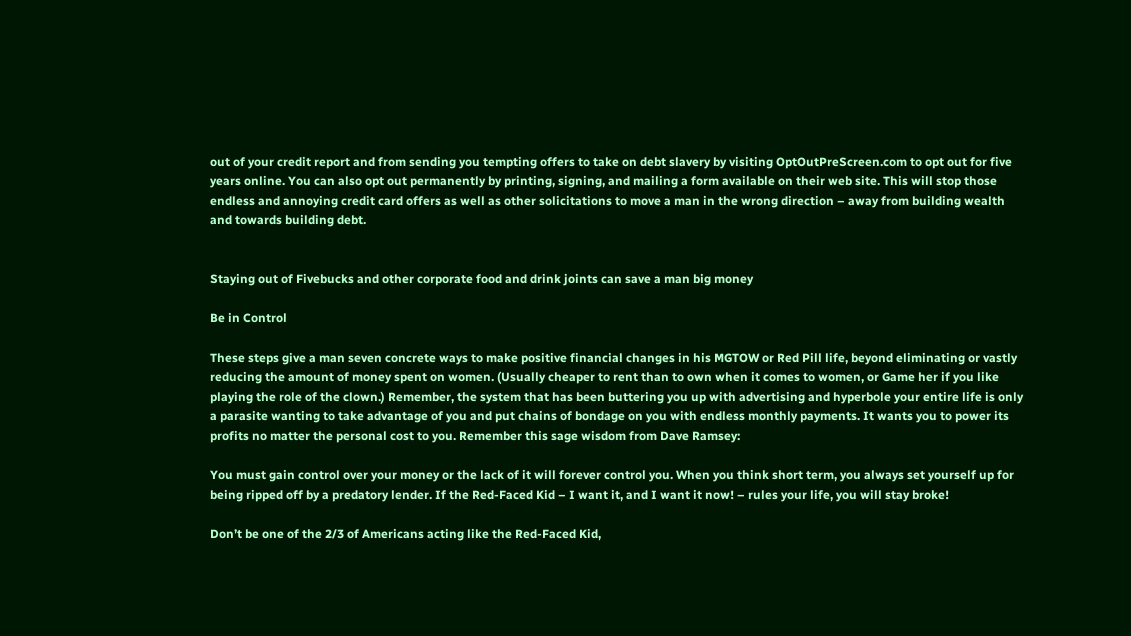out of your credit report and from sending you tempting offers to take on debt slavery by visiting OptOutPreScreen.com to opt out for five years online. You can also opt out permanently by printing, signing, and mailing a form available on their web site. This will stop those endless and annoying credit card offers as well as other solicitations to move a man in the wrong direction – away from building wealth and towards building debt.


Staying out of Fivebucks and other corporate food and drink joints can save a man big money

Be in Control

These steps give a man seven concrete ways to make positive financial changes in his MGTOW or Red Pill life, beyond eliminating or vastly reducing the amount of money spent on women. (Usually cheaper to rent than to own when it comes to women, or Game her if you like playing the role of the clown.) Remember, the system that has been buttering you up with advertising and hyperbole your entire life is only a parasite wanting to take advantage of you and put chains of bondage on you with endless monthly payments. It wants you to power its profits no matter the personal cost to you. Remember this sage wisdom from Dave Ramsey:

You must gain control over your money or the lack of it will forever control you. When you think short term, you always set yourself up for being ripped off by a predatory lender. If the Red-Faced Kid – I want it, and I want it now! – rules your life, you will stay broke!

Don’t be one of the 2/3 of Americans acting like the Red-Faced Kid,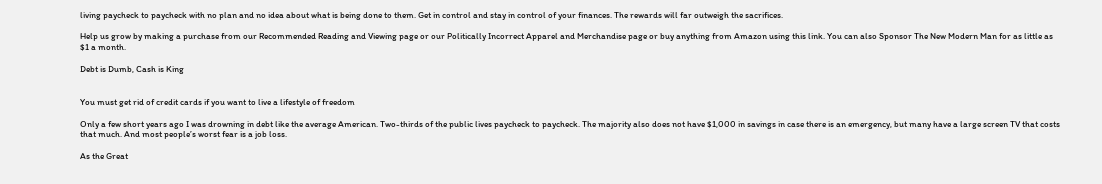living paycheck to paycheck with no plan and no idea about what is being done to them. Get in control and stay in control of your finances. The rewards will far outweigh the sacrifices.

Help us grow by making a purchase from our Recommended Reading and Viewing page or our Politically Incorrect Apparel and Merchandise page or buy anything from Amazon using this link. You can also Sponsor The New Modern Man for as little as $1 a month.

Debt is Dumb, Cash is King


You must get rid of credit cards if you want to live a lifestyle of freedom

Only a few short years ago I was drowning in debt like the average American. Two-thirds of the public lives paycheck to paycheck. The majority also does not have $1,000 in savings in case there is an emergency, but many have a large screen TV that costs that much. And most people’s worst fear is a job loss.

As the Great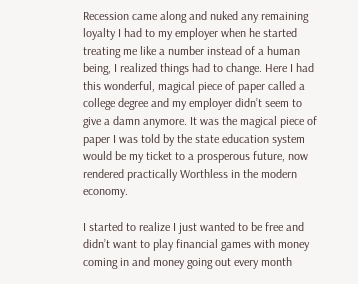Recession came along and nuked any remaining loyalty I had to my employer when he started treating me like a number instead of a human being, I realized things had to change. Here I had this wonderful, magical piece of paper called a college degree and my employer didn’t seem to give a damn anymore. It was the magical piece of paper I was told by the state education system would be my ticket to a prosperous future, now rendered practically Worthless in the modern economy.

I started to realize I just wanted to be free and didn’t want to play financial games with money coming in and money going out every month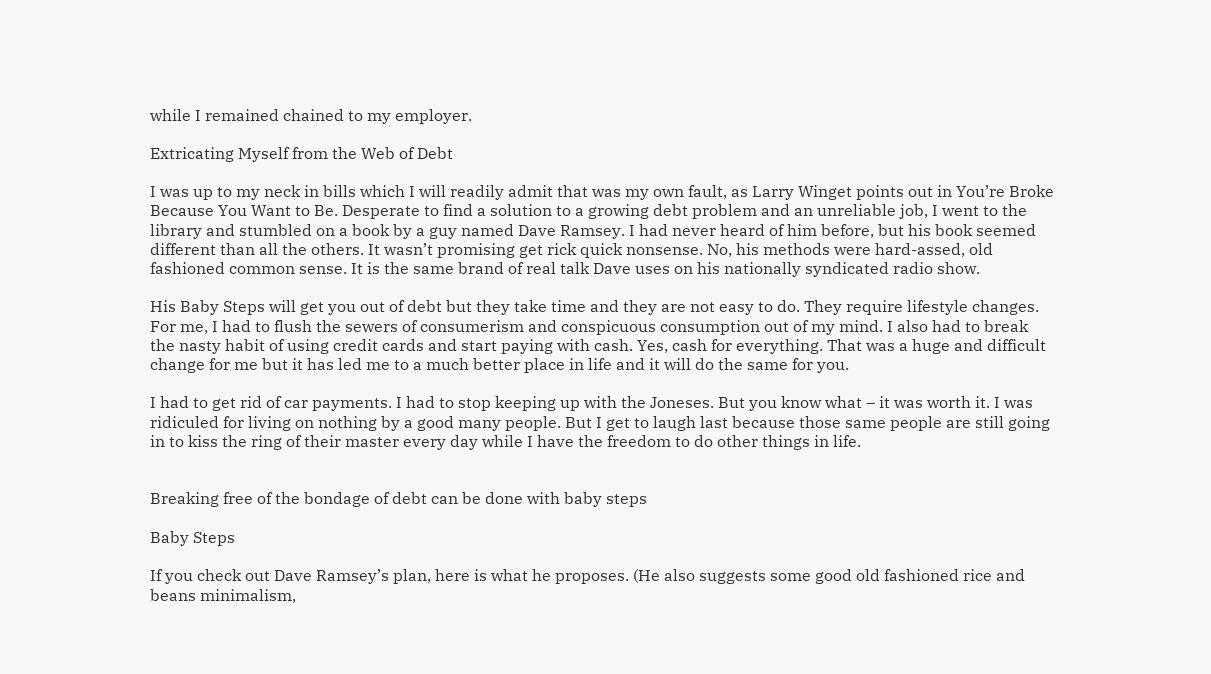while I remained chained to my employer.

Extricating Myself from the Web of Debt

I was up to my neck in bills which I will readily admit that was my own fault, as Larry Winget points out in You’re Broke Because You Want to Be. Desperate to find a solution to a growing debt problem and an unreliable job, I went to the library and stumbled on a book by a guy named Dave Ramsey. I had never heard of him before, but his book seemed different than all the others. It wasn’t promising get rick quick nonsense. No, his methods were hard-assed, old fashioned common sense. It is the same brand of real talk Dave uses on his nationally syndicated radio show.

His Baby Steps will get you out of debt but they take time and they are not easy to do. They require lifestyle changes. For me, I had to flush the sewers of consumerism and conspicuous consumption out of my mind. I also had to break the nasty habit of using credit cards and start paying with cash. Yes, cash for everything. That was a huge and difficult change for me but it has led me to a much better place in life and it will do the same for you.

I had to get rid of car payments. I had to stop keeping up with the Joneses. But you know what – it was worth it. I was ridiculed for living on nothing by a good many people. But I get to laugh last because those same people are still going in to kiss the ring of their master every day while I have the freedom to do other things in life.


Breaking free of the bondage of debt can be done with baby steps

Baby Steps

If you check out Dave Ramsey’s plan, here is what he proposes. (He also suggests some good old fashioned rice and beans minimalism,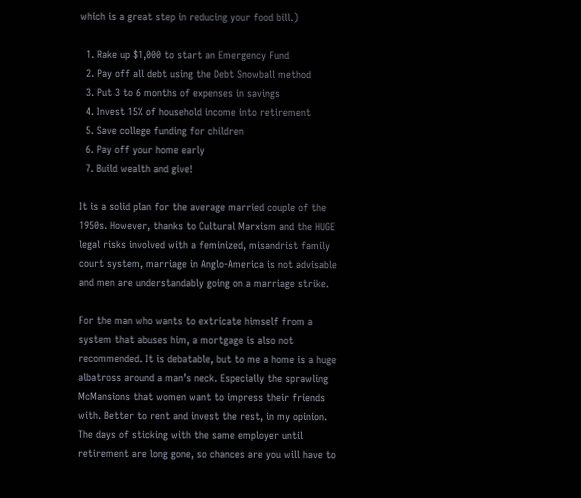which is a great step in reducing your food bill.)

  1. Rake up $1,000 to start an Emergency Fund
  2. Pay off all debt using the Debt Snowball method
  3. Put 3 to 6 months of expenses in savings
  4. Invest 15% of household income into retirement
  5. Save college funding for children
  6. Pay off your home early
  7. Build wealth and give!

It is a solid plan for the average married couple of the 1950s. However, thanks to Cultural Marxism and the HUGE legal risks involved with a feminized, misandrist family court system, marriage in Anglo-America is not advisable and men are understandably going on a marriage strike.

For the man who wants to extricate himself from a system that abuses him, a mortgage is also not recommended. It is debatable, but to me a home is a huge albatross around a man’s neck. Especially the sprawling McMansions that women want to impress their friends with. Better to rent and invest the rest, in my opinion. The days of sticking with the same employer until retirement are long gone, so chances are you will have to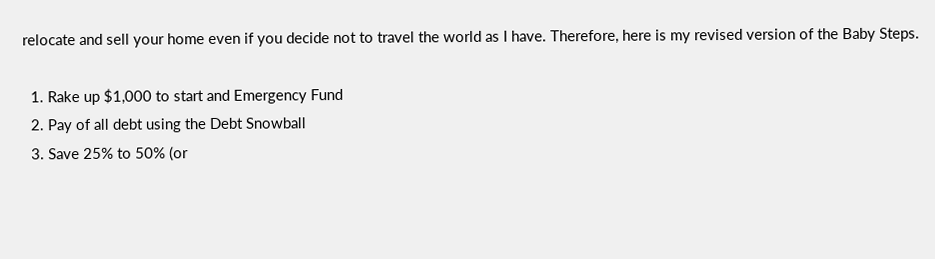relocate and sell your home even if you decide not to travel the world as I have. Therefore, here is my revised version of the Baby Steps.

  1. Rake up $1,000 to start and Emergency Fund
  2. Pay of all debt using the Debt Snowball
  3. Save 25% to 50% (or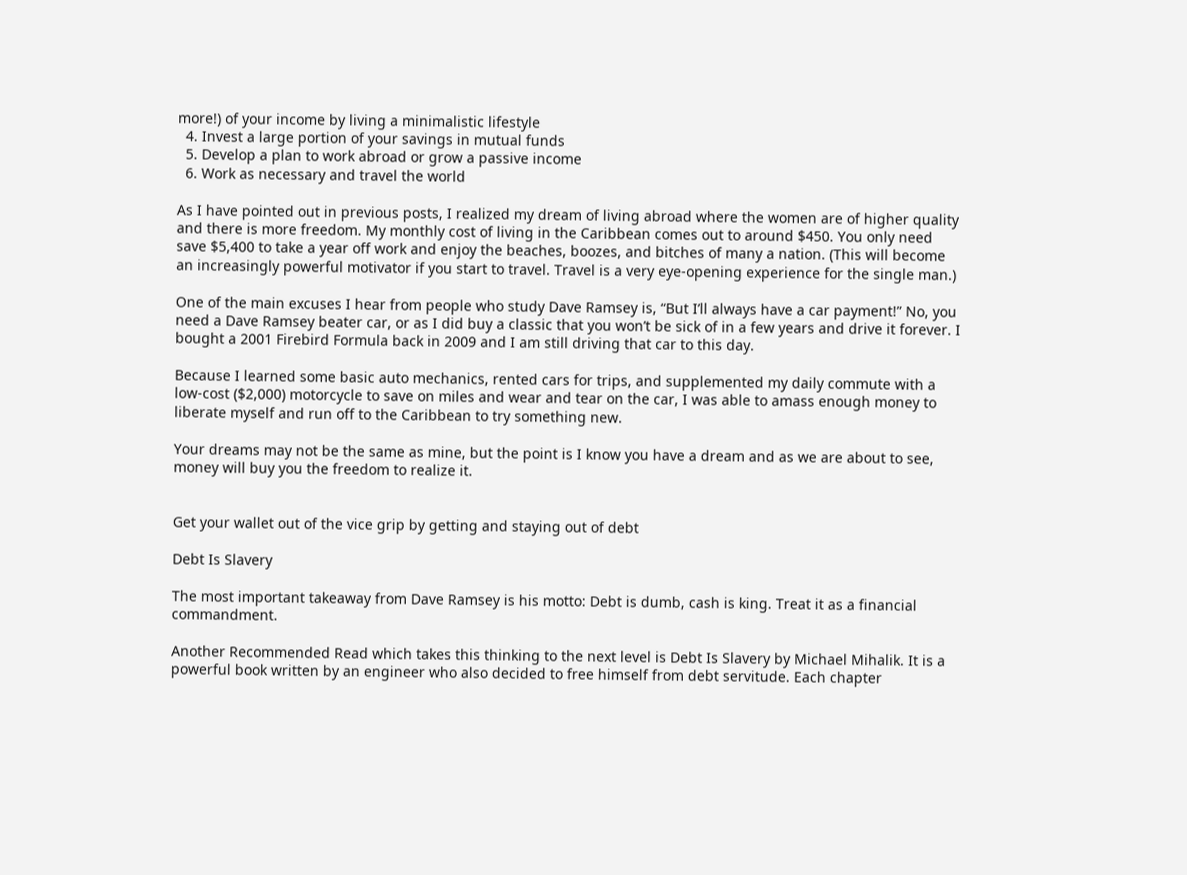more!) of your income by living a minimalistic lifestyle
  4. Invest a large portion of your savings in mutual funds
  5. Develop a plan to work abroad or grow a passive income
  6. Work as necessary and travel the world

As I have pointed out in previous posts, I realized my dream of living abroad where the women are of higher quality and there is more freedom. My monthly cost of living in the Caribbean comes out to around $450. You only need save $5,400 to take a year off work and enjoy the beaches, boozes, and bitches of many a nation. (This will become an increasingly powerful motivator if you start to travel. Travel is a very eye-opening experience for the single man.)

One of the main excuses I hear from people who study Dave Ramsey is, “But I’ll always have a car payment!” No, you need a Dave Ramsey beater car, or as I did buy a classic that you won’t be sick of in a few years and drive it forever. I bought a 2001 Firebird Formula back in 2009 and I am still driving that car to this day.

Because I learned some basic auto mechanics, rented cars for trips, and supplemented my daily commute with a low-cost ($2,000) motorcycle to save on miles and wear and tear on the car, I was able to amass enough money to liberate myself and run off to the Caribbean to try something new.

Your dreams may not be the same as mine, but the point is I know you have a dream and as we are about to see, money will buy you the freedom to realize it.


Get your wallet out of the vice grip by getting and staying out of debt

Debt Is Slavery

The most important takeaway from Dave Ramsey is his motto: Debt is dumb, cash is king. Treat it as a financial commandment.

Another Recommended Read which takes this thinking to the next level is Debt Is Slavery by Michael Mihalik. It is a powerful book written by an engineer who also decided to free himself from debt servitude. Each chapter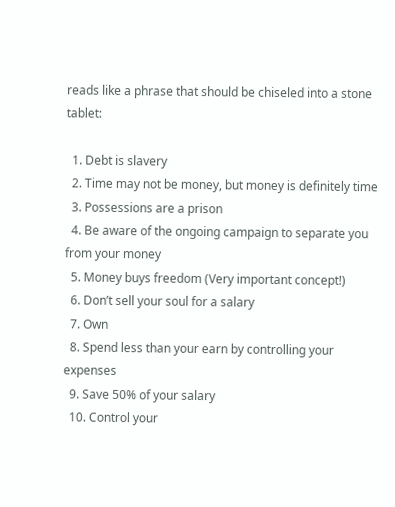reads like a phrase that should be chiseled into a stone tablet:

  1. Debt is slavery
  2. Time may not be money, but money is definitely time
  3. Possessions are a prison
  4. Be aware of the ongoing campaign to separate you from your money
  5. Money buys freedom (Very important concept!)
  6. Don’t sell your soul for a salary
  7. Own
  8. Spend less than your earn by controlling your expenses
  9. Save 50% of your salary
  10. Control your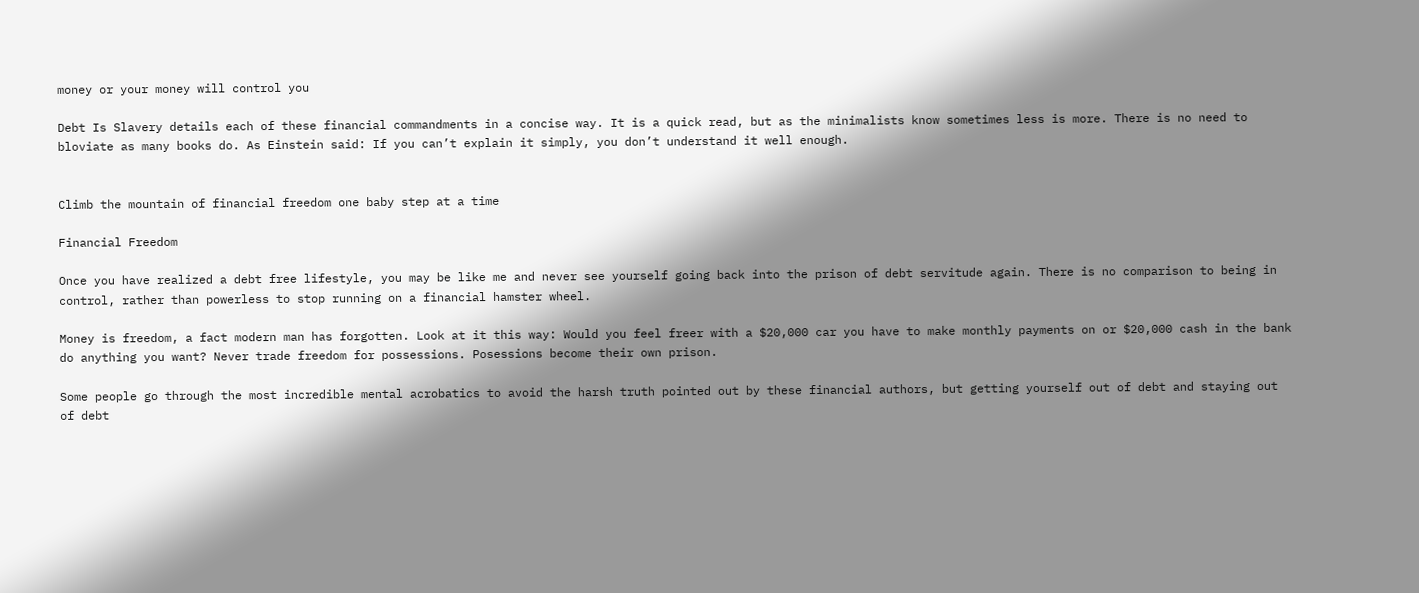money or your money will control you

Debt Is Slavery details each of these financial commandments in a concise way. It is a quick read, but as the minimalists know sometimes less is more. There is no need to bloviate as many books do. As Einstein said: If you can’t explain it simply, you don’t understand it well enough.


Climb the mountain of financial freedom one baby step at a time

Financial Freedom

Once you have realized a debt free lifestyle, you may be like me and never see yourself going back into the prison of debt servitude again. There is no comparison to being in control, rather than powerless to stop running on a financial hamster wheel.

Money is freedom, a fact modern man has forgotten. Look at it this way: Would you feel freer with a $20,000 car you have to make monthly payments on or $20,000 cash in the bank do anything you want? Never trade freedom for possessions. Posessions become their own prison.

Some people go through the most incredible mental acrobatics to avoid the harsh truth pointed out by these financial authors, but getting yourself out of debt and staying out of debt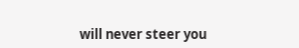will never steer you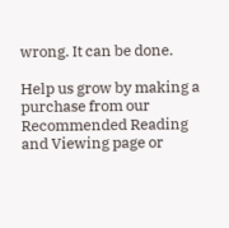wrong. It can be done.

Help us grow by making a purchase from our Recommended Reading and Viewing page or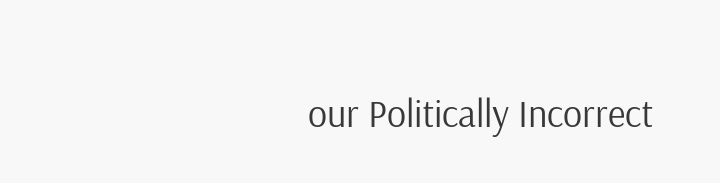our Politically Incorrect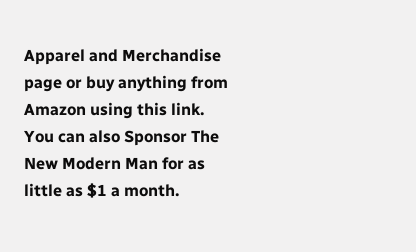Apparel and Merchandise page or buy anything from Amazon using this link. You can also Sponsor The New Modern Man for as little as $1 a month.